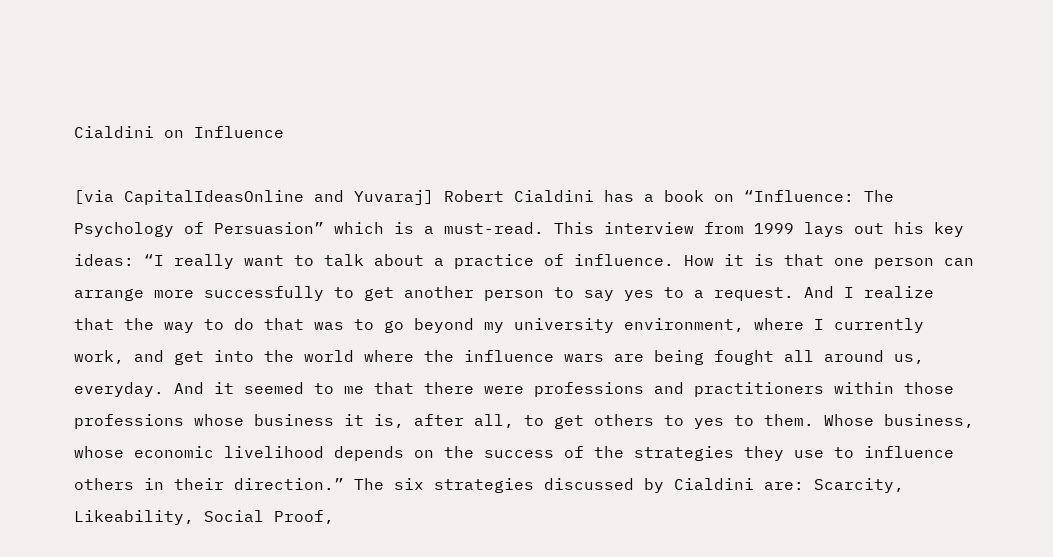Cialdini on Influence

[via CapitalIdeasOnline and Yuvaraj] Robert Cialdini has a book on “Influence: The Psychology of Persuasion” which is a must-read. This interview from 1999 lays out his key ideas: “I really want to talk about a practice of influence. How it is that one person can arrange more successfully to get another person to say yes to a request. And I realize that the way to do that was to go beyond my university environment, where I currently work, and get into the world where the influence wars are being fought all around us, everyday. And it seemed to me that there were professions and practitioners within those professions whose business it is, after all, to get others to yes to them. Whose business, whose economic livelihood depends on the success of the strategies they use to influence others in their direction.” The six strategies discussed by Cialdini are: Scarcity, Likeability, Social Proof,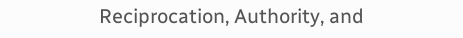Reciprocation, Authority, and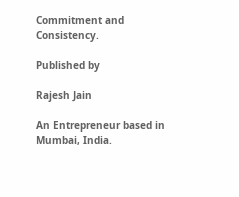Commitment and Consistency.

Published by

Rajesh Jain

An Entrepreneur based in Mumbai, India.